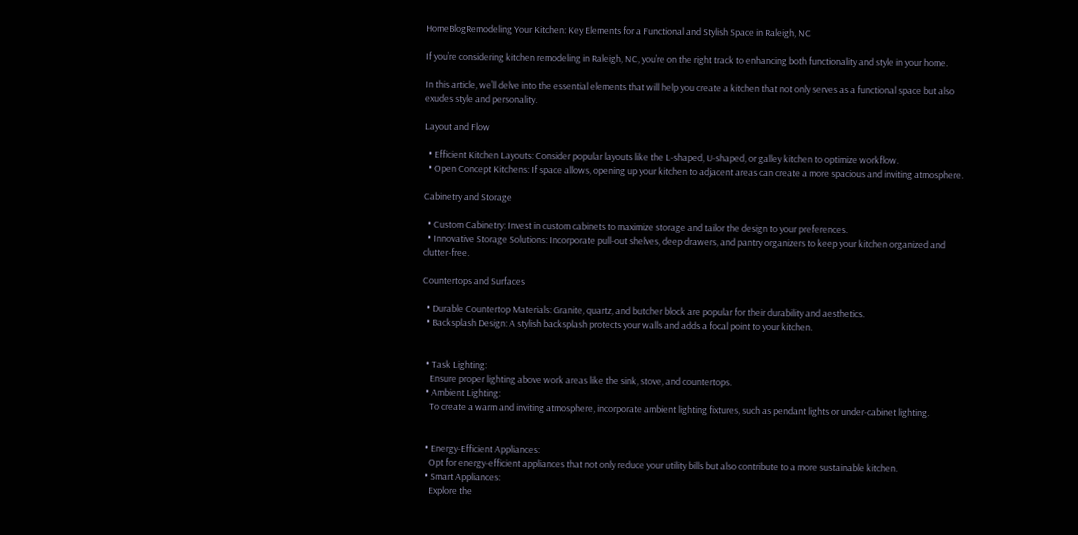HomeBlogRemodeling Your Kitchen: Key Elements for a Functional and Stylish Space in Raleigh, NC

If you’re considering kitchen remodeling in Raleigh, NC, you’re on the right track to enhancing both functionality and style in your home.

In this article, we’ll delve into the essential elements that will help you create a kitchen that not only serves as a functional space but also exudes style and personality.

Layout and Flow

  • Efficient Kitchen Layouts: Consider popular layouts like the L-shaped, U-shaped, or galley kitchen to optimize workflow.
  • Open Concept Kitchens: If space allows, opening up your kitchen to adjacent areas can create a more spacious and inviting atmosphere.

Cabinetry and Storage

  • Custom Cabinetry: Invest in custom cabinets to maximize storage and tailor the design to your preferences.
  • Innovative Storage Solutions: Incorporate pull-out shelves, deep drawers, and pantry organizers to keep your kitchen organized and clutter-free.

Countertops and Surfaces

  • Durable Countertop Materials: Granite, quartz, and butcher block are popular for their durability and aesthetics.
  • Backsplash Design: A stylish backsplash protects your walls and adds a focal point to your kitchen.


  • Task Lighting:
    Ensure proper lighting above work areas like the sink, stove, and countertops.
  • Ambient Lighting:
    To create a warm and inviting atmosphere, incorporate ambient lighting fixtures, such as pendant lights or under-cabinet lighting.


  • Energy-Efficient Appliances:
    Opt for energy-efficient appliances that not only reduce your utility bills but also contribute to a more sustainable kitchen.
  • Smart Appliances:
    Explore the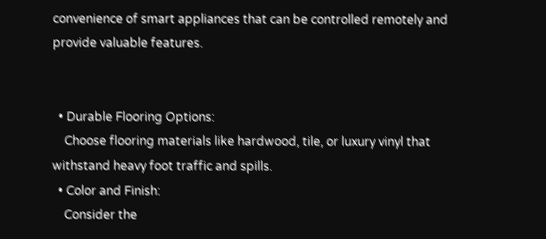convenience of smart appliances that can be controlled remotely and provide valuable features.


  • Durable Flooring Options:
    Choose flooring materials like hardwood, tile, or luxury vinyl that withstand heavy foot traffic and spills.
  • Color and Finish:
    Consider the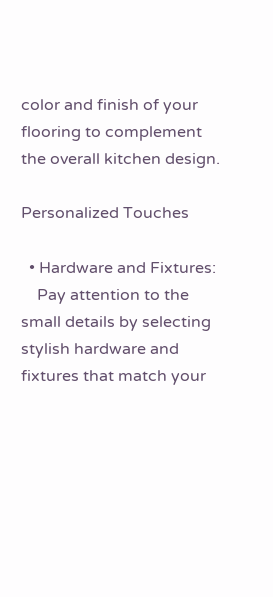color and finish of your flooring to complement the overall kitchen design.

Personalized Touches

  • Hardware and Fixtures:
    Pay attention to the small details by selecting stylish hardware and fixtures that match your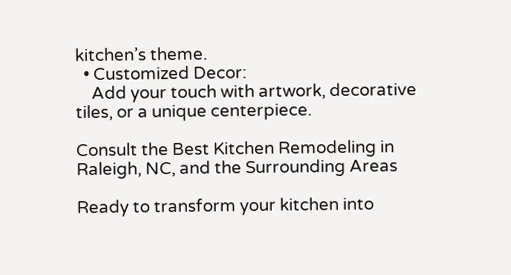kitchen’s theme.
  • Customized Decor:
    Add your touch with artwork, decorative tiles, or a unique centerpiece.

Consult the Best Kitchen Remodeling in Raleigh, NC, and the Surrounding Areas

Ready to transform your kitchen into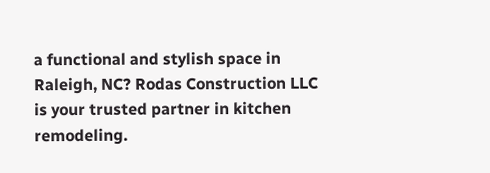a functional and stylish space in Raleigh, NC? Rodas Construction LLC is your trusted partner in kitchen remodeling.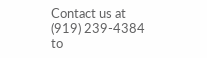Contact us at (919) 239-4384 to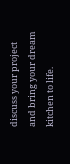discuss your project and bring your dream kitchen to life.